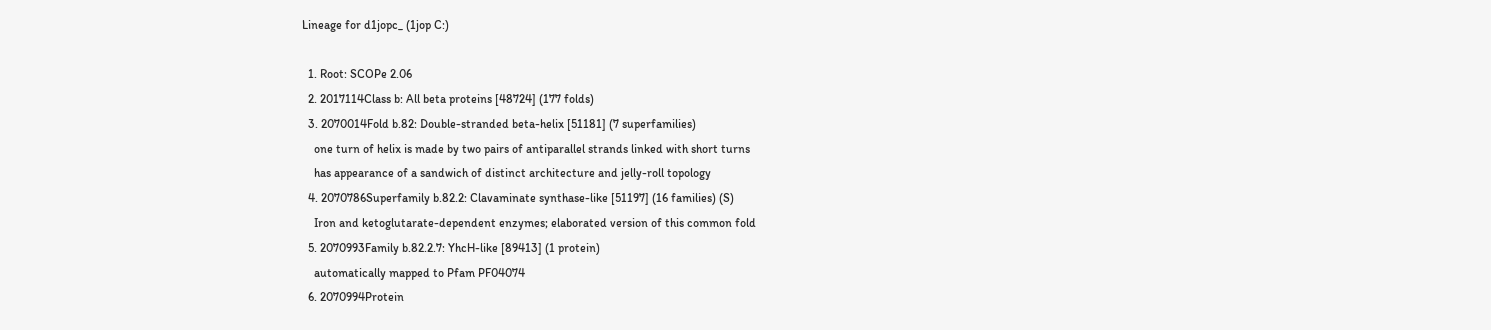Lineage for d1jopc_ (1jop C:)

  1. Root: SCOPe 2.06
  2. 2017114Class b: All beta proteins [48724] (177 folds)
  3. 2070014Fold b.82: Double-stranded beta-helix [51181] (7 superfamilies)
    one turn of helix is made by two pairs of antiparallel strands linked with short turns
    has appearance of a sandwich of distinct architecture and jelly-roll topology
  4. 2070786Superfamily b.82.2: Clavaminate synthase-like [51197] (16 families) (S)
    Iron and ketoglutarate-dependent enzymes; elaborated version of this common fold
  5. 2070993Family b.82.2.7: YhcH-like [89413] (1 protein)
    automatically mapped to Pfam PF04074
  6. 2070994Protein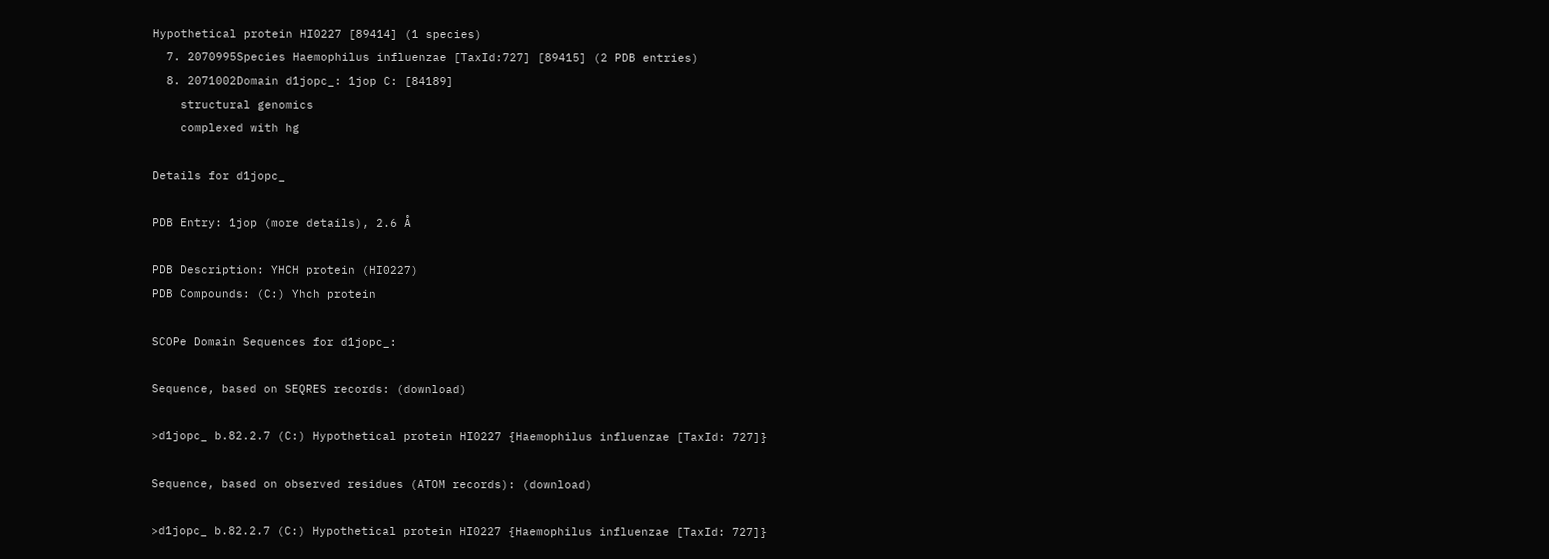Hypothetical protein HI0227 [89414] (1 species)
  7. 2070995Species Haemophilus influenzae [TaxId:727] [89415] (2 PDB entries)
  8. 2071002Domain d1jopc_: 1jop C: [84189]
    structural genomics
    complexed with hg

Details for d1jopc_

PDB Entry: 1jop (more details), 2.6 Å

PDB Description: YHCH protein (HI0227)
PDB Compounds: (C:) Yhch protein

SCOPe Domain Sequences for d1jopc_:

Sequence, based on SEQRES records: (download)

>d1jopc_ b.82.2.7 (C:) Hypothetical protein HI0227 {Haemophilus influenzae [TaxId: 727]}

Sequence, based on observed residues (ATOM records): (download)

>d1jopc_ b.82.2.7 (C:) Hypothetical protein HI0227 {Haemophilus influenzae [TaxId: 727]}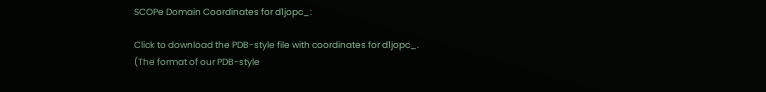SCOPe Domain Coordinates for d1jopc_:

Click to download the PDB-style file with coordinates for d1jopc_.
(The format of our PDB-style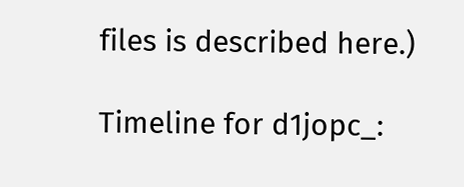files is described here.)

Timeline for d1jopc_: